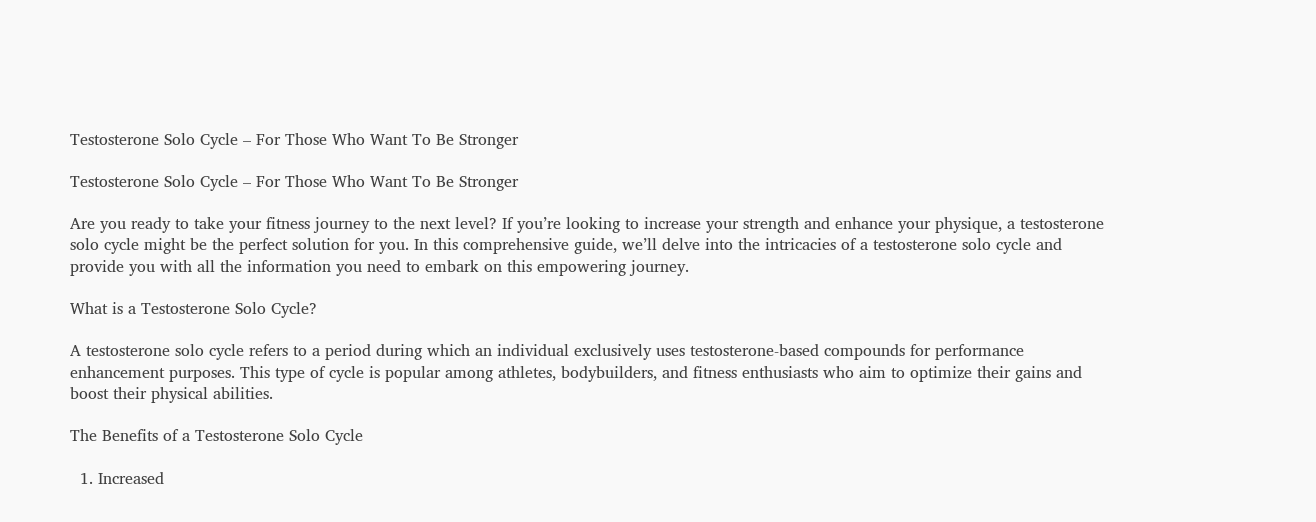Testosterone Solo Cycle – For Those Who Want To Be Stronger

Testosterone Solo Cycle – For Those Who Want To Be Stronger

Are you ready to take your fitness journey to the next level? If you’re looking to increase your strength and enhance your physique, a testosterone solo cycle might be the perfect solution for you. In this comprehensive guide, we’ll delve into the intricacies of a testosterone solo cycle and provide you with all the information you need to embark on this empowering journey.

What is a Testosterone Solo Cycle?

A testosterone solo cycle refers to a period during which an individual exclusively uses testosterone-based compounds for performance enhancement purposes. This type of cycle is popular among athletes, bodybuilders, and fitness enthusiasts who aim to optimize their gains and boost their physical abilities.

The Benefits of a Testosterone Solo Cycle

  1. Increased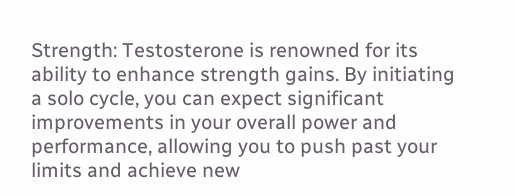Strength: Testosterone is renowned for its ability to enhance strength gains. By initiating a solo cycle, you can expect significant improvements in your overall power and performance, allowing you to push past your limits and achieve new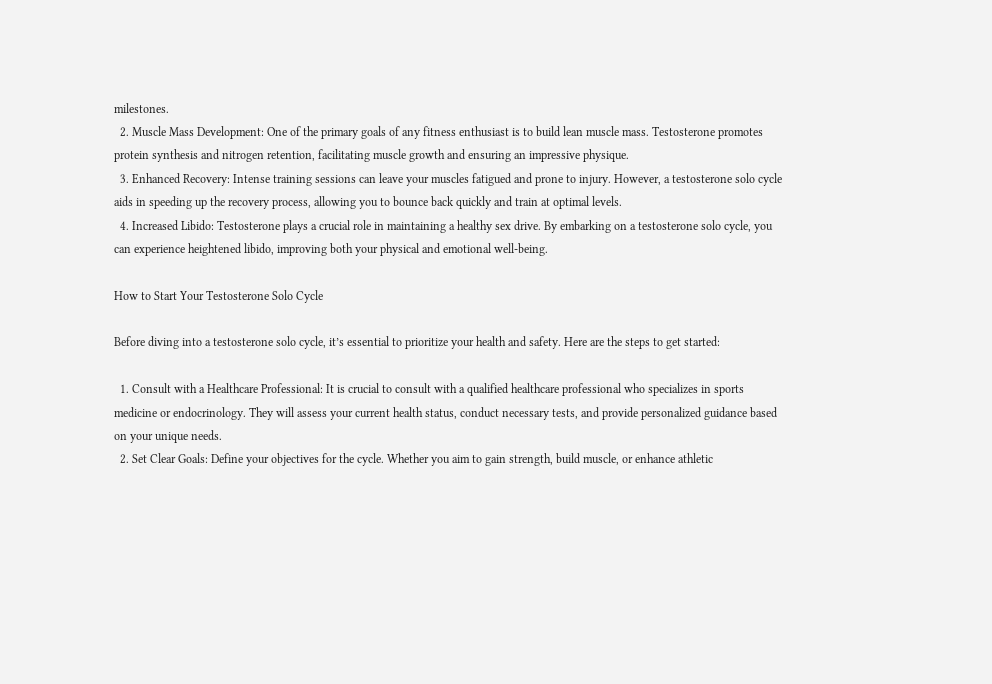milestones.
  2. Muscle Mass Development: One of the primary goals of any fitness enthusiast is to build lean muscle mass. Testosterone promotes protein synthesis and nitrogen retention, facilitating muscle growth and ensuring an impressive physique.
  3. Enhanced Recovery: Intense training sessions can leave your muscles fatigued and prone to injury. However, a testosterone solo cycle aids in speeding up the recovery process, allowing you to bounce back quickly and train at optimal levels.
  4. Increased Libido: Testosterone plays a crucial role in maintaining a healthy sex drive. By embarking on a testosterone solo cycle, you can experience heightened libido, improving both your physical and emotional well-being.

How to Start Your Testosterone Solo Cycle

Before diving into a testosterone solo cycle, it’s essential to prioritize your health and safety. Here are the steps to get started:

  1. Consult with a Healthcare Professional: It is crucial to consult with a qualified healthcare professional who specializes in sports medicine or endocrinology. They will assess your current health status, conduct necessary tests, and provide personalized guidance based on your unique needs.
  2. Set Clear Goals: Define your objectives for the cycle. Whether you aim to gain strength, build muscle, or enhance athletic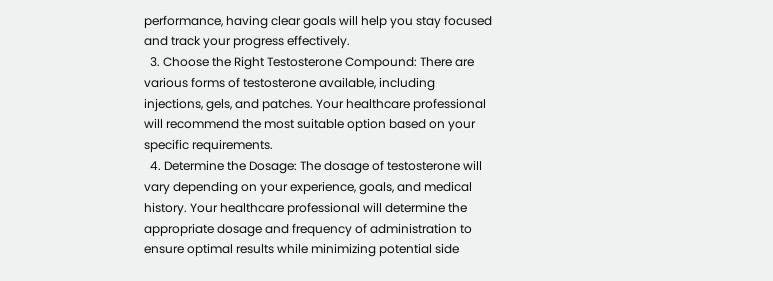performance, having clear goals will help you stay focused and track your progress effectively.
  3. Choose the Right Testosterone Compound: There are various forms of testosterone available, including injections, gels, and patches. Your healthcare professional will recommend the most suitable option based on your specific requirements.
  4. Determine the Dosage: The dosage of testosterone will vary depending on your experience, goals, and medical history. Your healthcare professional will determine the appropriate dosage and frequency of administration to ensure optimal results while minimizing potential side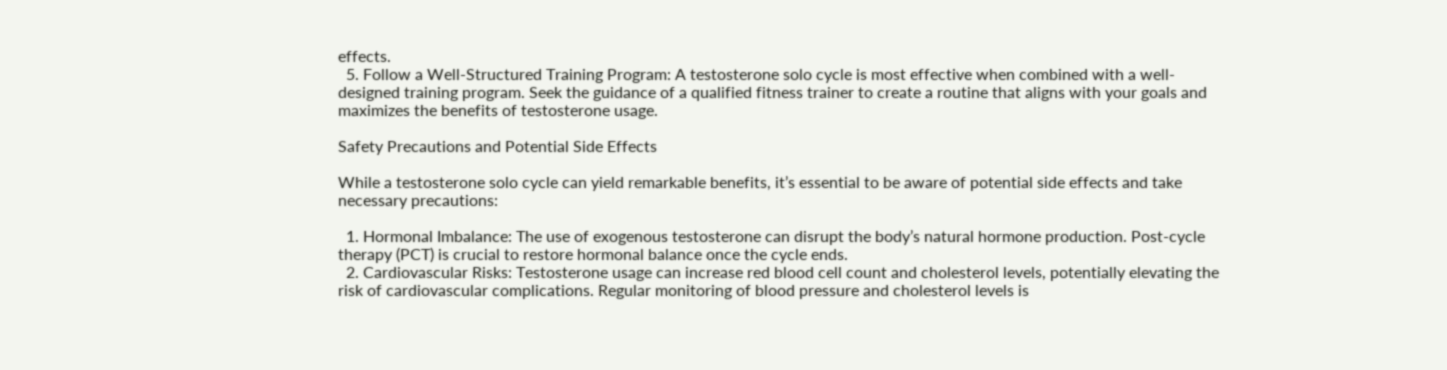effects.
  5. Follow a Well-Structured Training Program: A testosterone solo cycle is most effective when combined with a well-designed training program. Seek the guidance of a qualified fitness trainer to create a routine that aligns with your goals and maximizes the benefits of testosterone usage.

Safety Precautions and Potential Side Effects

While a testosterone solo cycle can yield remarkable benefits, it’s essential to be aware of potential side effects and take necessary precautions:

  1. Hormonal Imbalance: The use of exogenous testosterone can disrupt the body’s natural hormone production. Post-cycle therapy (PCT) is crucial to restore hormonal balance once the cycle ends.
  2. Cardiovascular Risks: Testosterone usage can increase red blood cell count and cholesterol levels, potentially elevating the risk of cardiovascular complications. Regular monitoring of blood pressure and cholesterol levels is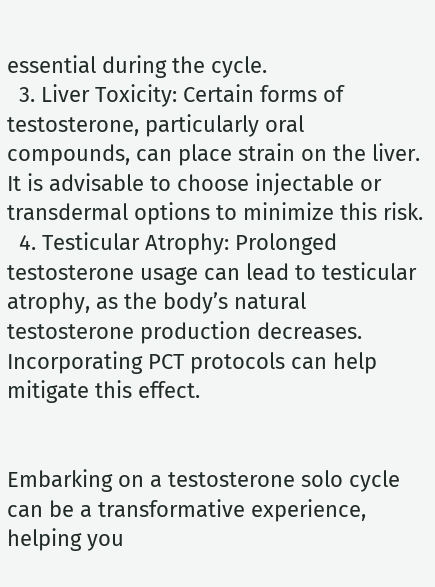essential during the cycle.
  3. Liver Toxicity: Certain forms of testosterone, particularly oral compounds, can place strain on the liver. It is advisable to choose injectable or transdermal options to minimize this risk.
  4. Testicular Atrophy: Prolonged testosterone usage can lead to testicular atrophy, as the body’s natural testosterone production decreases. Incorporating PCT protocols can help mitigate this effect.


Embarking on a testosterone solo cycle can be a transformative experience, helping you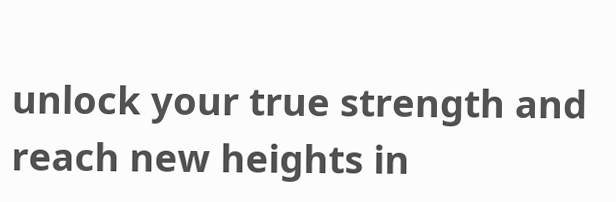unlock your true strength and reach new heights in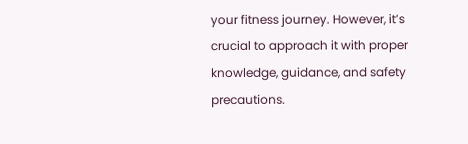your fitness journey. However, it’s crucial to approach it with proper knowledge, guidance, and safety precautions.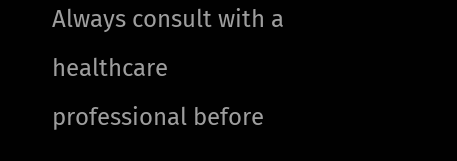Always consult with a healthcare professional before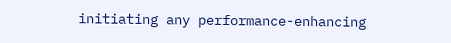initiating any performance-enhancing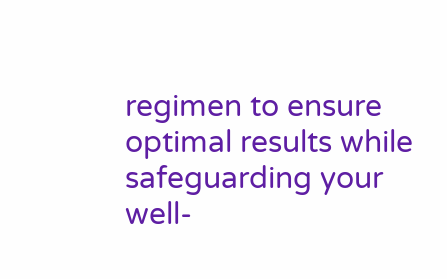regimen to ensure optimal results while safeguarding your well-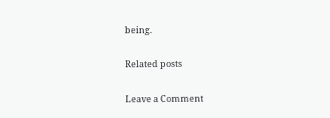being.

Related posts

Leave a Comment